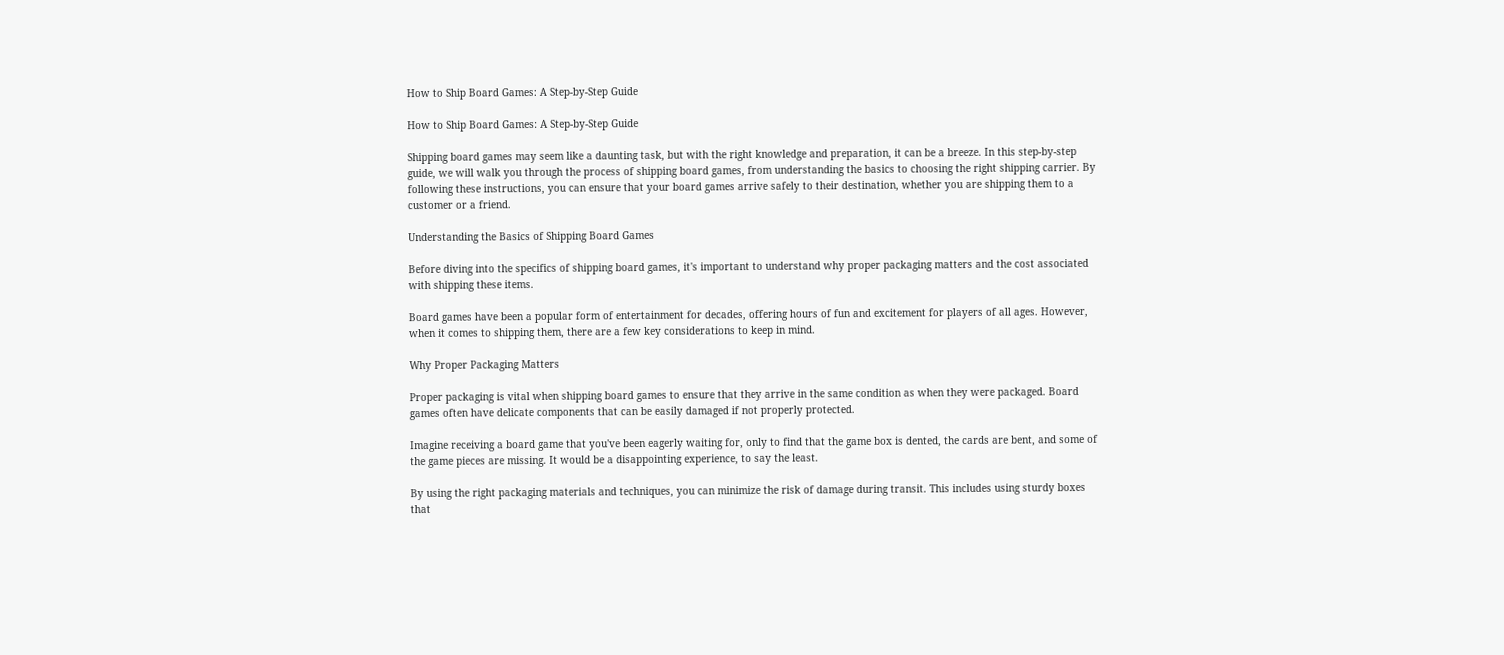How to Ship Board Games: A Step-by-Step Guide

How to Ship Board Games: A Step-by-Step Guide

Shipping board games may seem like a daunting task, but with the right knowledge and preparation, it can be a breeze. In this step-by-step guide, we will walk you through the process of shipping board games, from understanding the basics to choosing the right shipping carrier. By following these instructions, you can ensure that your board games arrive safely to their destination, whether you are shipping them to a customer or a friend.

Understanding the Basics of Shipping Board Games

Before diving into the specifics of shipping board games, it's important to understand why proper packaging matters and the cost associated with shipping these items.

Board games have been a popular form of entertainment for decades, offering hours of fun and excitement for players of all ages. However, when it comes to shipping them, there are a few key considerations to keep in mind.

Why Proper Packaging Matters

Proper packaging is vital when shipping board games to ensure that they arrive in the same condition as when they were packaged. Board games often have delicate components that can be easily damaged if not properly protected.

Imagine receiving a board game that you've been eagerly waiting for, only to find that the game box is dented, the cards are bent, and some of the game pieces are missing. It would be a disappointing experience, to say the least.

By using the right packaging materials and techniques, you can minimize the risk of damage during transit. This includes using sturdy boxes that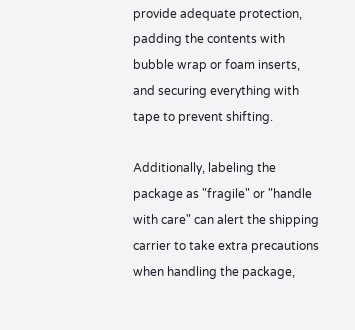provide adequate protection, padding the contents with bubble wrap or foam inserts, and securing everything with tape to prevent shifting.

Additionally, labeling the package as "fragile" or "handle with care" can alert the shipping carrier to take extra precautions when handling the package,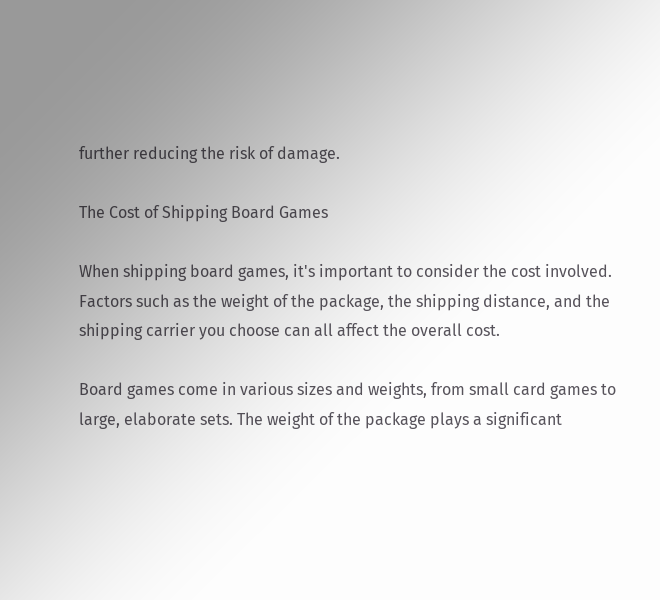further reducing the risk of damage.

The Cost of Shipping Board Games

When shipping board games, it's important to consider the cost involved. Factors such as the weight of the package, the shipping distance, and the shipping carrier you choose can all affect the overall cost.

Board games come in various sizes and weights, from small card games to large, elaborate sets. The weight of the package plays a significant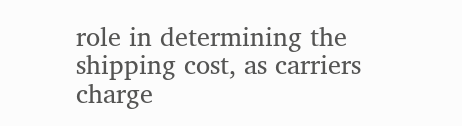role in determining the shipping cost, as carriers charge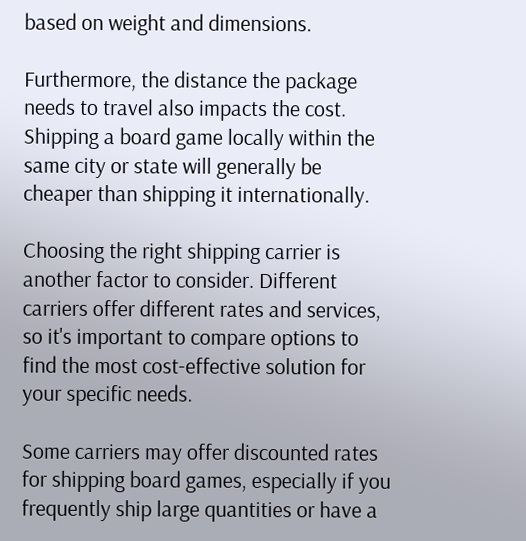based on weight and dimensions.

Furthermore, the distance the package needs to travel also impacts the cost. Shipping a board game locally within the same city or state will generally be cheaper than shipping it internationally.

Choosing the right shipping carrier is another factor to consider. Different carriers offer different rates and services, so it's important to compare options to find the most cost-effective solution for your specific needs.

Some carriers may offer discounted rates for shipping board games, especially if you frequently ship large quantities or have a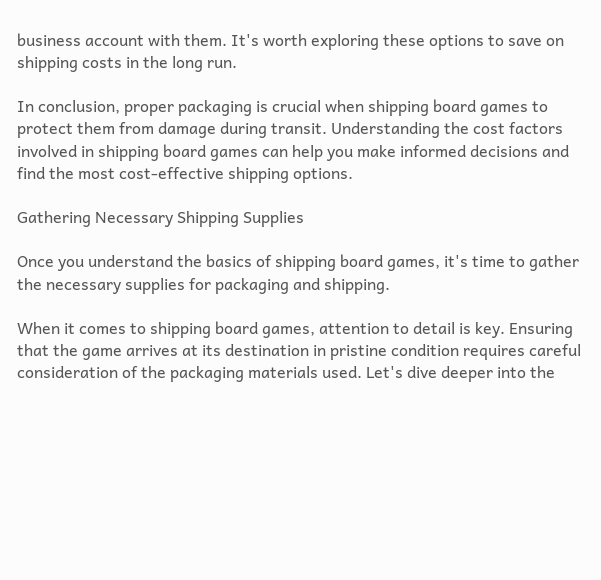business account with them. It's worth exploring these options to save on shipping costs in the long run.

In conclusion, proper packaging is crucial when shipping board games to protect them from damage during transit. Understanding the cost factors involved in shipping board games can help you make informed decisions and find the most cost-effective shipping options.

Gathering Necessary Shipping Supplies

Once you understand the basics of shipping board games, it's time to gather the necessary supplies for packaging and shipping.

When it comes to shipping board games, attention to detail is key. Ensuring that the game arrives at its destination in pristine condition requires careful consideration of the packaging materials used. Let's dive deeper into the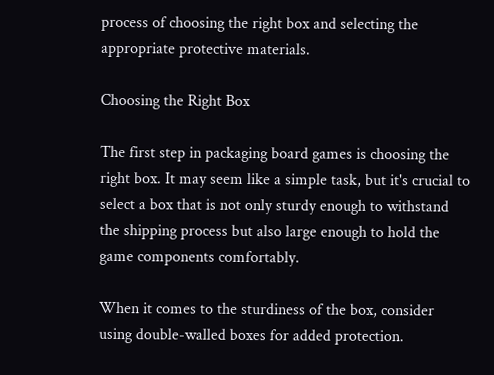process of choosing the right box and selecting the appropriate protective materials.

Choosing the Right Box

The first step in packaging board games is choosing the right box. It may seem like a simple task, but it's crucial to select a box that is not only sturdy enough to withstand the shipping process but also large enough to hold the game components comfortably.

When it comes to the sturdiness of the box, consider using double-walled boxes for added protection.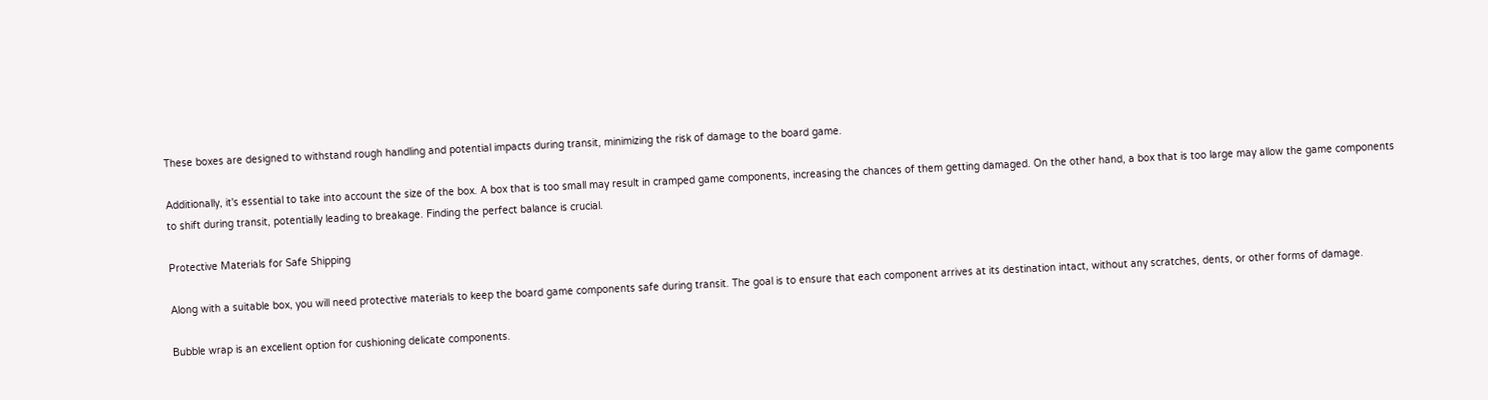These boxes are designed to withstand rough handling and potential impacts during transit, minimizing the risk of damage to the board game.

Additionally, it's essential to take into account the size of the box. A box that is too small may result in cramped game components, increasing the chances of them getting damaged. On the other hand, a box that is too large may allow the game components to shift during transit, potentially leading to breakage. Finding the perfect balance is crucial.

Protective Materials for Safe Shipping

Along with a suitable box, you will need protective materials to keep the board game components safe during transit. The goal is to ensure that each component arrives at its destination intact, without any scratches, dents, or other forms of damage.

Bubble wrap is an excellent option for cushioning delicate components.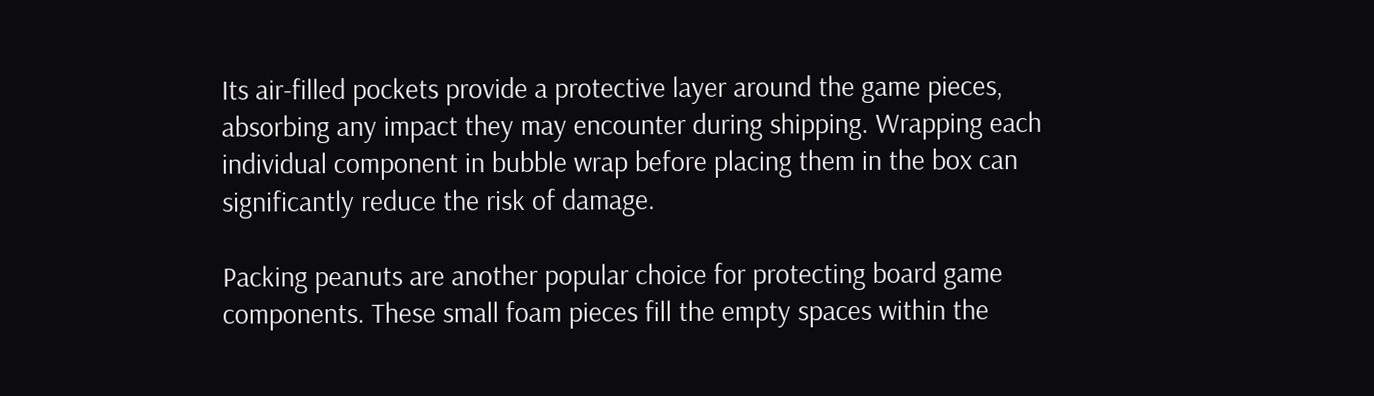Its air-filled pockets provide a protective layer around the game pieces, absorbing any impact they may encounter during shipping. Wrapping each individual component in bubble wrap before placing them in the box can significantly reduce the risk of damage.

Packing peanuts are another popular choice for protecting board game components. These small foam pieces fill the empty spaces within the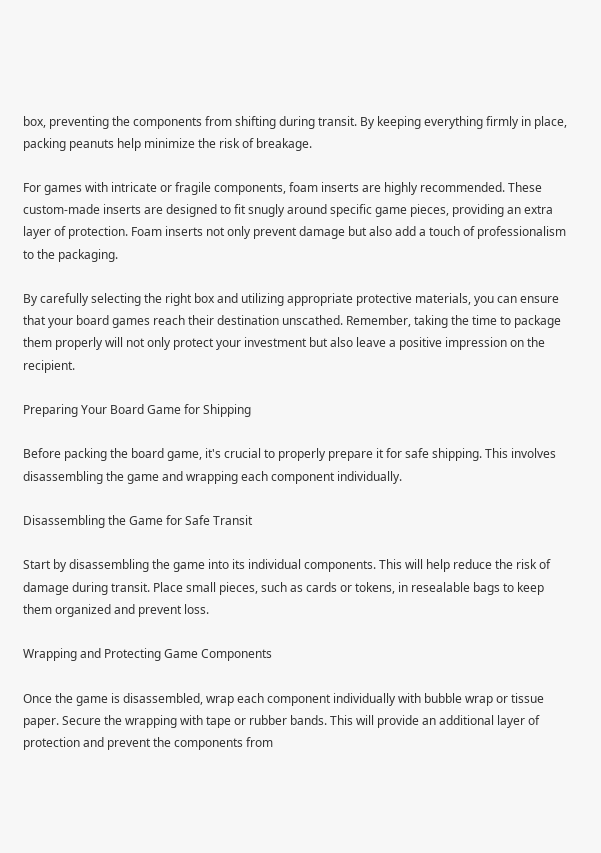box, preventing the components from shifting during transit. By keeping everything firmly in place, packing peanuts help minimize the risk of breakage.

For games with intricate or fragile components, foam inserts are highly recommended. These custom-made inserts are designed to fit snugly around specific game pieces, providing an extra layer of protection. Foam inserts not only prevent damage but also add a touch of professionalism to the packaging.

By carefully selecting the right box and utilizing appropriate protective materials, you can ensure that your board games reach their destination unscathed. Remember, taking the time to package them properly will not only protect your investment but also leave a positive impression on the recipient.

Preparing Your Board Game for Shipping

Before packing the board game, it's crucial to properly prepare it for safe shipping. This involves disassembling the game and wrapping each component individually.

Disassembling the Game for Safe Transit

Start by disassembling the game into its individual components. This will help reduce the risk of damage during transit. Place small pieces, such as cards or tokens, in resealable bags to keep them organized and prevent loss.

Wrapping and Protecting Game Components

Once the game is disassembled, wrap each component individually with bubble wrap or tissue paper. Secure the wrapping with tape or rubber bands. This will provide an additional layer of protection and prevent the components from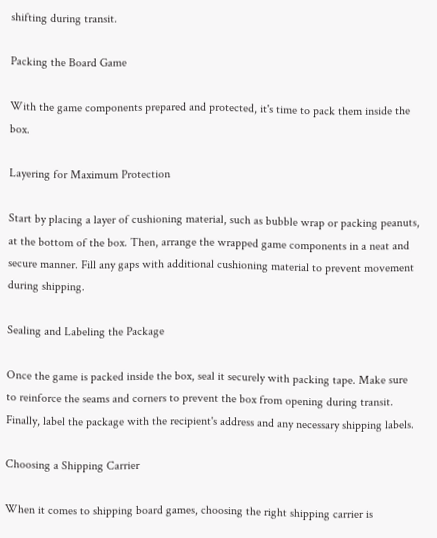shifting during transit.

Packing the Board Game

With the game components prepared and protected, it's time to pack them inside the box.

Layering for Maximum Protection

Start by placing a layer of cushioning material, such as bubble wrap or packing peanuts, at the bottom of the box. Then, arrange the wrapped game components in a neat and secure manner. Fill any gaps with additional cushioning material to prevent movement during shipping.

Sealing and Labeling the Package

Once the game is packed inside the box, seal it securely with packing tape. Make sure to reinforce the seams and corners to prevent the box from opening during transit. Finally, label the package with the recipient's address and any necessary shipping labels.

Choosing a Shipping Carrier

When it comes to shipping board games, choosing the right shipping carrier is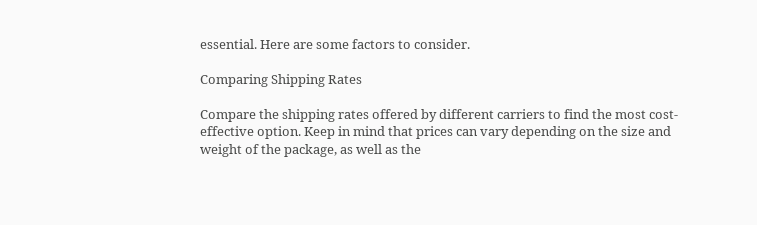essential. Here are some factors to consider.

Comparing Shipping Rates

Compare the shipping rates offered by different carriers to find the most cost-effective option. Keep in mind that prices can vary depending on the size and weight of the package, as well as the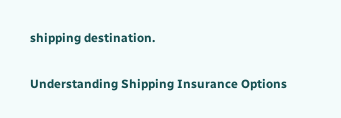shipping destination.

Understanding Shipping Insurance Options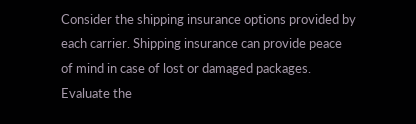Consider the shipping insurance options provided by each carrier. Shipping insurance can provide peace of mind in case of lost or damaged packages. Evaluate the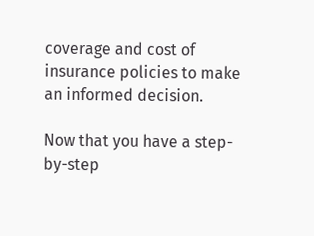coverage and cost of insurance policies to make an informed decision.

Now that you have a step-by-step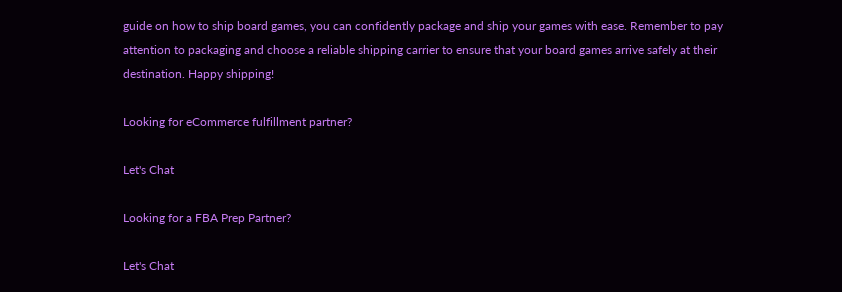guide on how to ship board games, you can confidently package and ship your games with ease. Remember to pay attention to packaging and choose a reliable shipping carrier to ensure that your board games arrive safely at their destination. Happy shipping!

Looking for eCommerce fulfillment partner?

Let's Chat

Looking for a FBA Prep Partner?

Let's Chat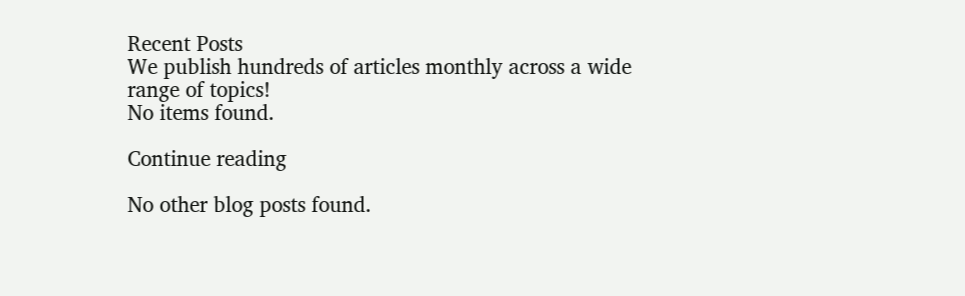Recent Posts
We publish hundreds of articles monthly across a wide range of topics!
No items found.

Continue reading

No other blog posts found.